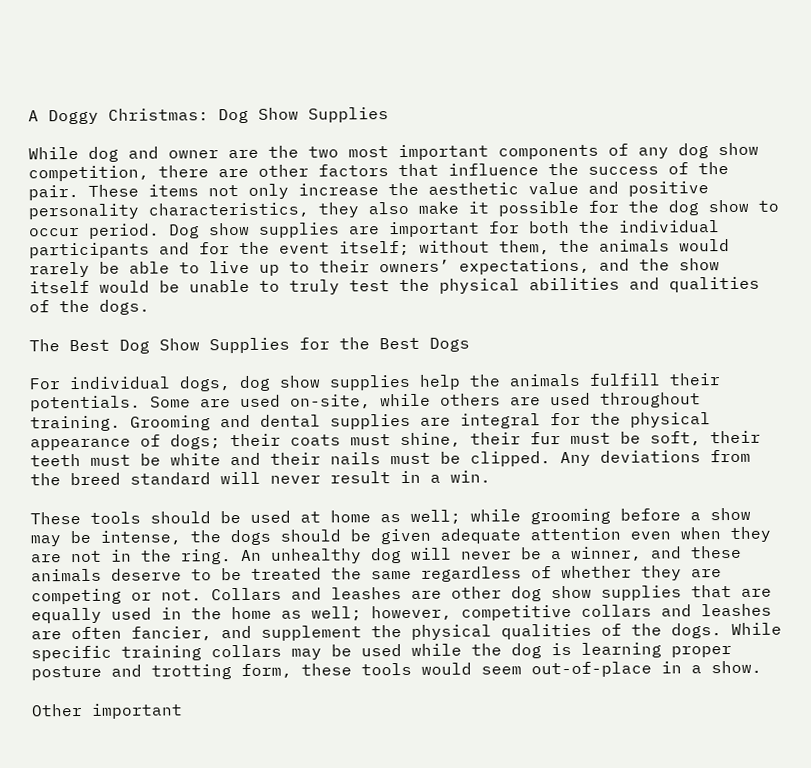A Doggy Christmas: Dog Show Supplies

While dog and owner are the two most important components of any dog show competition, there are other factors that influence the success of the pair. These items not only increase the aesthetic value and positive personality characteristics, they also make it possible for the dog show to occur period. Dog show supplies are important for both the individual participants and for the event itself; without them, the animals would rarely be able to live up to their owners’ expectations, and the show itself would be unable to truly test the physical abilities and qualities of the dogs.

The Best Dog Show Supplies for the Best Dogs

For individual dogs, dog show supplies help the animals fulfill their potentials. Some are used on-site, while others are used throughout training. Grooming and dental supplies are integral for the physical appearance of dogs; their coats must shine, their fur must be soft, their teeth must be white and their nails must be clipped. Any deviations from the breed standard will never result in a win.

These tools should be used at home as well; while grooming before a show may be intense, the dogs should be given adequate attention even when they are not in the ring. An unhealthy dog will never be a winner, and these animals deserve to be treated the same regardless of whether they are competing or not. Collars and leashes are other dog show supplies that are equally used in the home as well; however, competitive collars and leashes are often fancier, and supplement the physical qualities of the dogs. While specific training collars may be used while the dog is learning proper posture and trotting form, these tools would seem out-of-place in a show.

Other important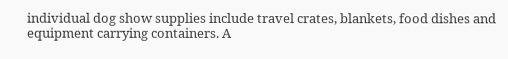individual dog show supplies include travel crates, blankets, food dishes and equipment carrying containers. A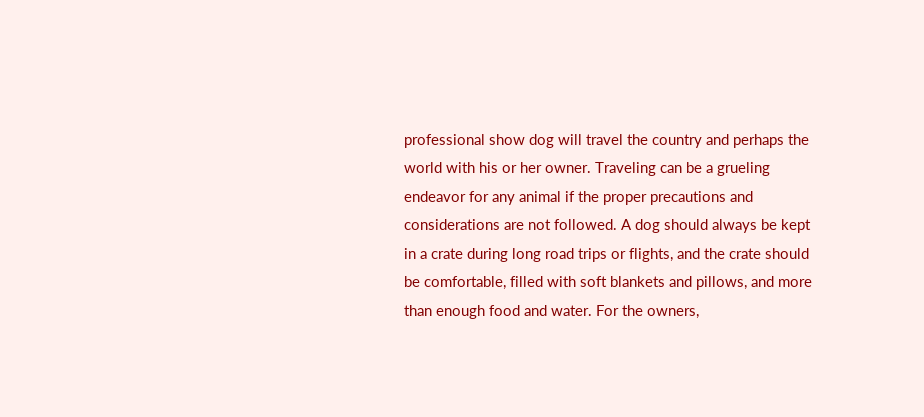professional show dog will travel the country and perhaps the world with his or her owner. Traveling can be a grueling endeavor for any animal if the proper precautions and considerations are not followed. A dog should always be kept in a crate during long road trips or flights, and the crate should be comfortable, filled with soft blankets and pillows, and more than enough food and water. For the owners,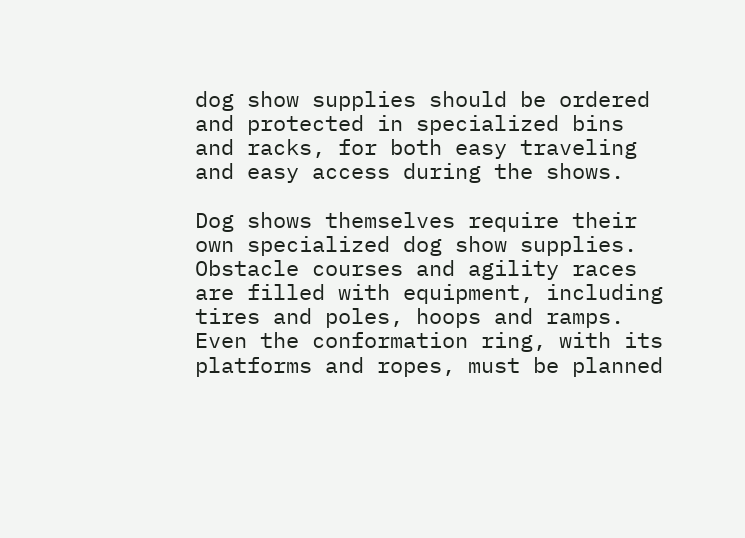dog show supplies should be ordered and protected in specialized bins and racks, for both easy traveling and easy access during the shows.

Dog shows themselves require their own specialized dog show supplies. Obstacle courses and agility races are filled with equipment, including tires and poles, hoops and ramps. Even the conformation ring, with its platforms and ropes, must be planned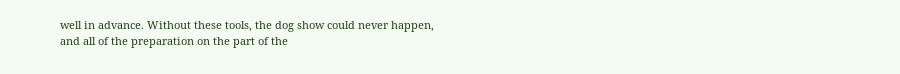well in advance. Without these tools, the dog show could never happen, and all of the preparation on the part of the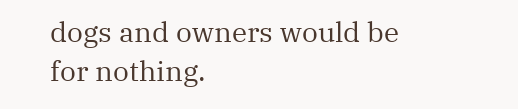dogs and owners would be for nothing.